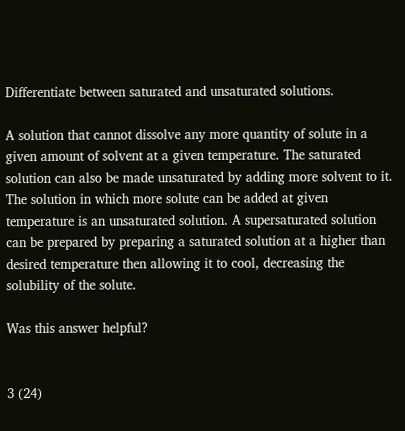Differentiate between saturated and unsaturated solutions.

A solution that cannot dissolve any more quantity of solute in a given amount of solvent at a given temperature. The saturated solution can also be made unsaturated by adding more solvent to it. The solution in which more solute can be added at given temperature is an unsaturated solution. A supersaturated solution can be prepared by preparing a saturated solution at a higher than desired temperature then allowing it to cool, decreasing the solubility of the solute.

Was this answer helpful?


3 (24)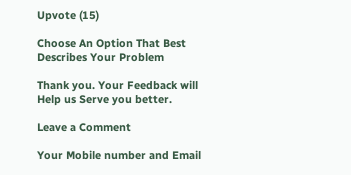Upvote (15)

Choose An Option That Best Describes Your Problem

Thank you. Your Feedback will Help us Serve you better.

Leave a Comment

Your Mobile number and Email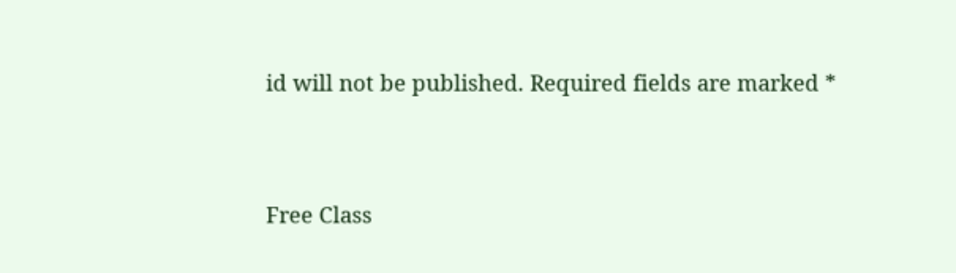id will not be published. Required fields are marked *




Free Class